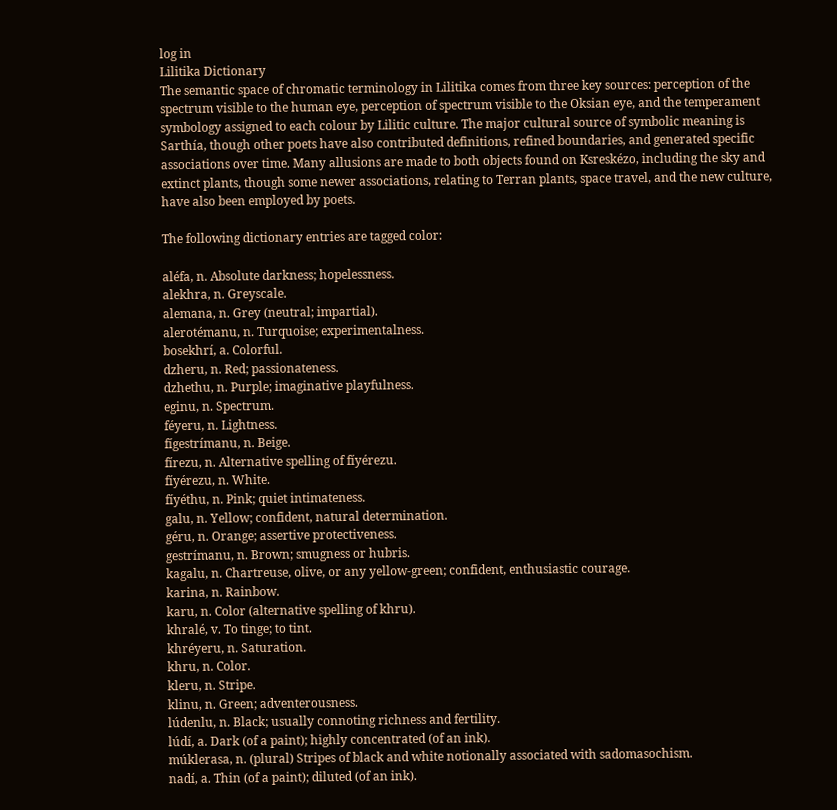log in
Lilitika Dictionary
The semantic space of chromatic terminology in Lilitika comes from three key sources: perception of the spectrum visible to the human eye, perception of spectrum visible to the Oksian eye, and the temperament symbology assigned to each colour by Lilitic culture. The major cultural source of symbolic meaning is Sarthía, though other poets have also contributed definitions, refined boundaries, and generated specific associations over time. Many allusions are made to both objects found on Ksreskézo, including the sky and extinct plants, though some newer associations, relating to Terran plants, space travel, and the new culture, have also been employed by poets.

The following dictionary entries are tagged color:

aléfa, n. Absolute darkness; hopelessness.
alekhra, n. Greyscale.
alemana, n. Grey (neutral; impartial).
alerotémanu, n. Turquoise; experimentalness.
bosekhrí, a. Colorful.
dzheru, n. Red; passionateness.
dzhethu, n. Purple; imaginative playfulness.
eginu, n. Spectrum.
féyeru, n. Lightness.
fígestrímanu, n. Beige.
fírezu, n. Alternative spelling of fíyérezu.
fíyérezu, n. White.
fíyéthu, n. Pink; quiet intimateness.
galu, n. Yellow; confident, natural determination.
géru, n. Orange; assertive protectiveness.
gestrímanu, n. Brown; smugness or hubris.
kagalu, n. Chartreuse, olive, or any yellow-green; confident, enthusiastic courage.
karina, n. Rainbow.
karu, n. Color (alternative spelling of khru).
khralé, v. To tinge; to tint.
khréyeru, n. Saturation.
khru, n. Color.
kleru, n. Stripe.
klinu, n. Green; adventerousness.
lúdenlu, n. Black; usually connoting richness and fertility.
lúdí, a. Dark (of a paint); highly concentrated (of an ink).
múklerasa, n. (plural) Stripes of black and white notionally associated with sadomasochism.
nadí, a. Thin (of a paint); diluted (of an ink).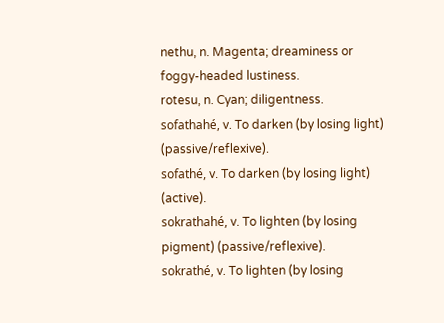nethu, n. Magenta; dreaminess or foggy-headed lustiness.
rotesu, n. Cyan; diligentness.
sofathahé, v. To darken (by losing light) (passive/reflexive).
sofathé, v. To darken (by losing light) (active).
sokrathahé, v. To lighten (by losing pigment) (passive/reflexive).
sokrathé, v. To lighten (by losing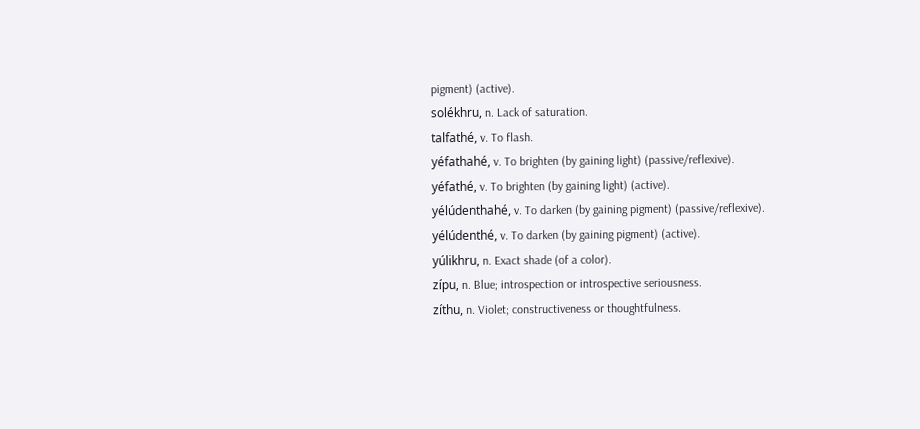pigment) (active).
solékhru, n. Lack of saturation.
talfathé, v. To flash.
yéfathahé, v. To brighten (by gaining light) (passive/reflexive).
yéfathé, v. To brighten (by gaining light) (active).
yélúdenthahé, v. To darken (by gaining pigment) (passive/reflexive).
yélúdenthé, v. To darken (by gaining pigment) (active).
yúlikhru, n. Exact shade (of a color).
zípu, n. Blue; introspection or introspective seriousness.
zíthu, n. Violet; constructiveness or thoughtfulness.